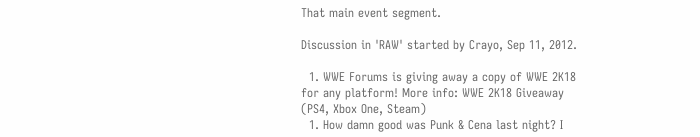That main event segment.

Discussion in 'RAW' started by Crayo, Sep 11, 2012.

  1. WWE Forums is giving away a copy of WWE 2K18 for any platform! More info: WWE 2K18 Giveaway (PS4, Xbox One, Steam)
  1. How damn good was Punk & Cena last night? I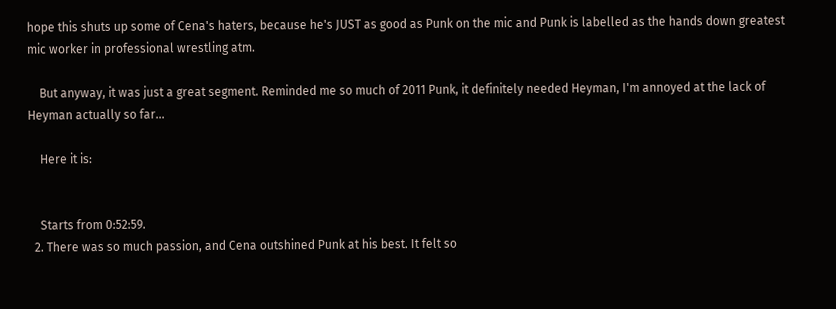hope this shuts up some of Cena's haters, because he's JUST as good as Punk on the mic and Punk is labelled as the hands down greatest mic worker in professional wrestling atm.

    But anyway, it was just a great segment. Reminded me so much of 2011 Punk, it definitely needed Heyman, I'm annoyed at the lack of Heyman actually so far...

    Here it is:


    Starts from 0:52:59.
  2. There was so much passion, and Cena outshined Punk at his best. It felt so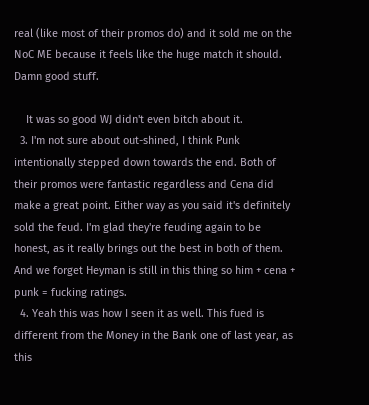real (like most of their promos do) and it sold me on the NoC ME because it feels like the huge match it should. Damn good stuff.

    It was so good WJ didn't even bitch about it.
  3. I'm not sure about out-shined, I think Punk intentionally stepped down towards the end. Both of their promos were fantastic regardless and Cena did make a great point. Either way as you said it's definitely sold the feud. I'm glad they're feuding again to be honest, as it really brings out the best in both of them. And we forget Heyman is still in this thing so him + cena + punk = fucking ratings.
  4. Yeah this was how I seen it as well. This fued is different from the Money in the Bank one of last year, as this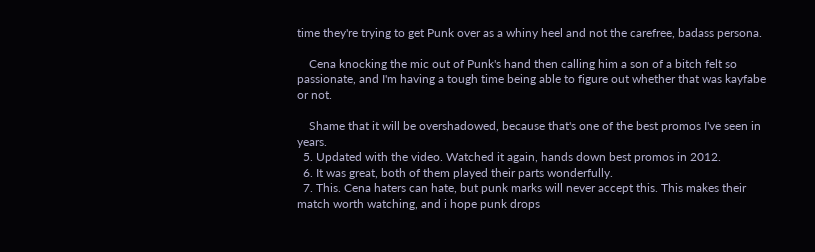time they're trying to get Punk over as a whiny heel and not the carefree, badass persona.

    Cena knocking the mic out of Punk's hand then calling him a son of a bitch felt so passionate, and I'm having a tough time being able to figure out whether that was kayfabe or not.

    Shame that it will be overshadowed, because that's one of the best promos I've seen in years.
  5. Updated with the video. Watched it again, hands down best promos in 2012.
  6. It was great, both of them played their parts wonderfully.
  7. This. Cena haters can hate, but punk marks will never accept this. This makes their match worth watching, and i hope punk drops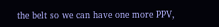the belt so we can have one more PPV,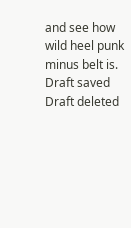and see how wild heel punk minus belt is.
Draft saved Draft deleted